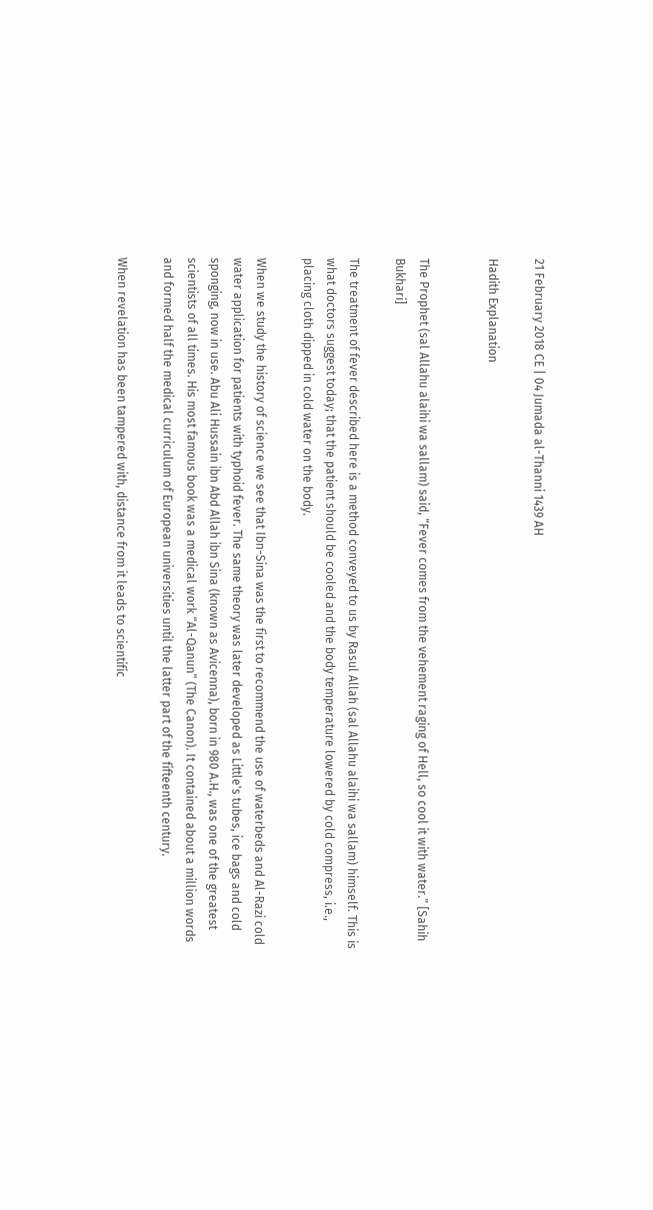21 February 2018 CE | 04 Jumada al-Thanni 1439 AH

Hadith Explanation


The Prophet (sal Allahu alaihi wa sallam) said, “Fever comes from the vehement raging of Hell, so cool it with water.” [Sahih Bukhari]

The treatment of fever described here is a method conveyed to us by Rasul Allah (sal Allahu alaihi wa sallam) himself. This is what doctors suggest today; that the patient should be cooled and the body temperature lowered by cold compress, i.e., placing cloth dipped in cold water on the body.

When we study the history of science we see that Ibn-Sina was the first to recommend the use of waterbeds and Al-Razi cold water application for patients with typhoid fever. The same theory was later developed as Little's tubes, ice bags and cold sponging, now in use. Abu Ali Hussain ibn Abd Allah ibn Sina (known as Avicenna), born in 980 A.H., was one of the greatest scientists of all times. His most famous book was a medical work “Al-Qanun” (The Canon). It contained about a million words and formed half the medical curriculum of European universities until the latter part of the fifteenth century.

When revelation has been tampered with, distance from it leads to scientific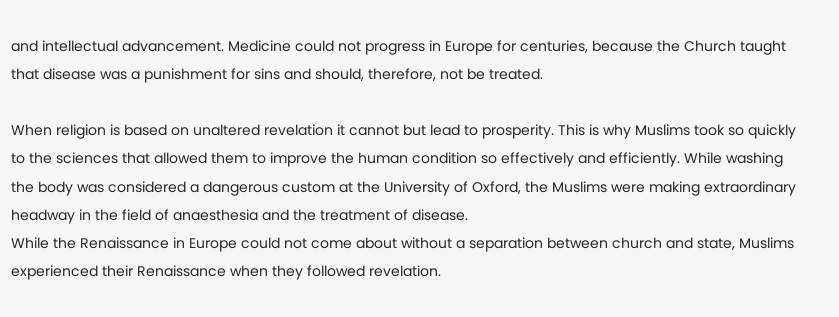and intellectual advancement. Medicine could not progress in Europe for centuries, because the Church taught that disease was a punishment for sins and should, therefore, not be treated.

When religion is based on unaltered revelation it cannot but lead to prosperity. This is why Muslims took so quickly to the sciences that allowed them to improve the human condition so effectively and efficiently. While washing the body was considered a dangerous custom at the University of Oxford, the Muslims were making extraordinary headway in the field of anaesthesia and the treatment of disease.
While the Renaissance in Europe could not come about without a separation between church and state, Muslims experienced their Renaissance when they followed revelation.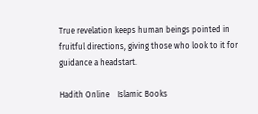True revelation keeps human beings pointed in fruitful directions, giving those who look to it for guidance a headstart.

Hadith Online    Islamic Books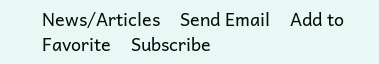News/Articles    Send Email    Add to Favorite    Subscribe